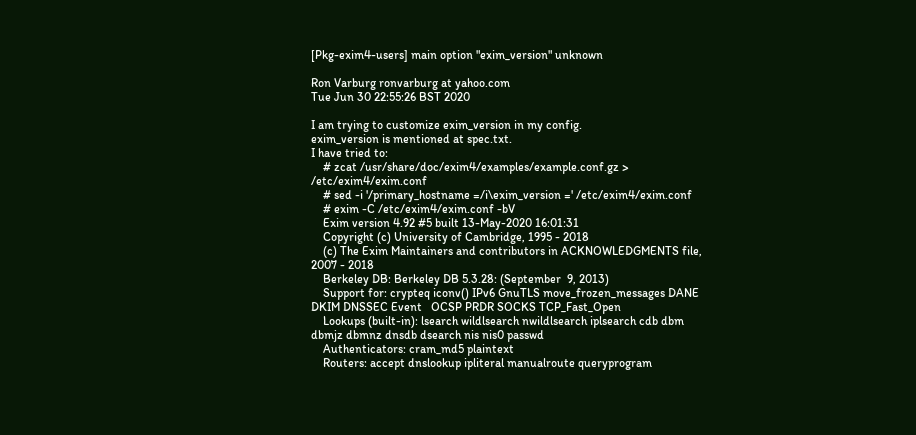[Pkg-exim4-users] main option "exim_version" unknown

Ron Varburg ronvarburg at yahoo.com
Tue Jun 30 22:55:26 BST 2020

I am trying to customize exim_version in my config.
exim_version is mentioned at spec.txt.
I have tried to:
    # zcat /usr/share/doc/exim4/examples/example.conf.gz > /etc/exim4/exim.conf
    # sed -i '/primary_hostname =/i\exim_version =' /etc/exim4/exim.conf
    # exim -C /etc/exim4/exim.conf -bV
    Exim version 4.92 #5 built 13-May-2020 16:01:31
    Copyright (c) University of Cambridge, 1995 - 2018
    (c) The Exim Maintainers and contributors in ACKNOWLEDGMENTS file, 2007 - 2018
    Berkeley DB: Berkeley DB 5.3.28: (September  9, 2013)
    Support for: crypteq iconv() IPv6 GnuTLS move_frozen_messages DANE DKIM DNSSEC Event   OCSP PRDR SOCKS TCP_Fast_Open
    Lookups (built-in): lsearch wildlsearch nwildlsearch iplsearch cdb dbm dbmjz dbmnz dnsdb dsearch nis nis0 passwd
    Authenticators: cram_md5 plaintext
    Routers: accept dnslookup ipliteral manualroute queryprogram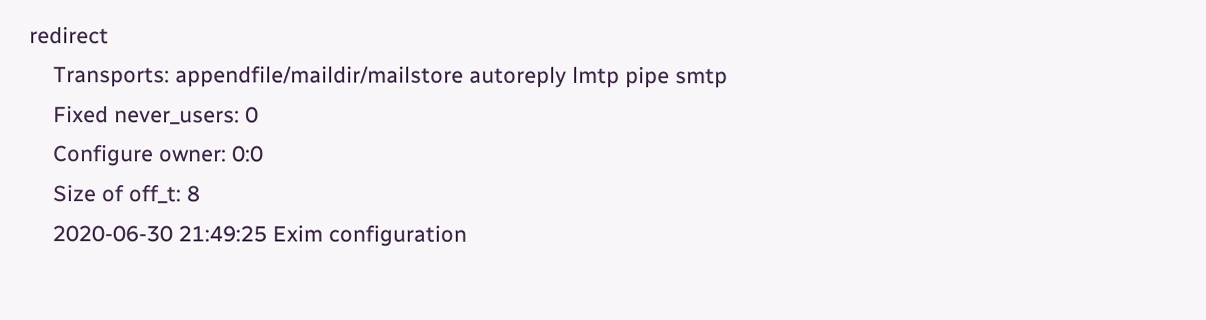redirect
    Transports: appendfile/maildir/mailstore autoreply lmtp pipe smtp
    Fixed never_users: 0
    Configure owner: 0:0
    Size of off_t: 8
    2020-06-30 21:49:25 Exim configuration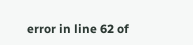error in line 62 of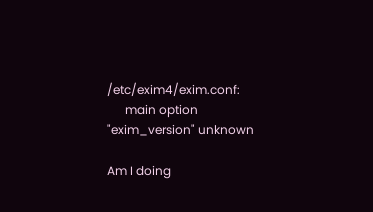/etc/exim4/exim.conf:
      main option "exim_version" unknown

Am I doing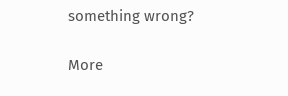something wrong?

More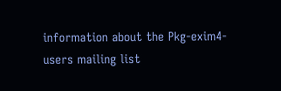information about the Pkg-exim4-users mailing list